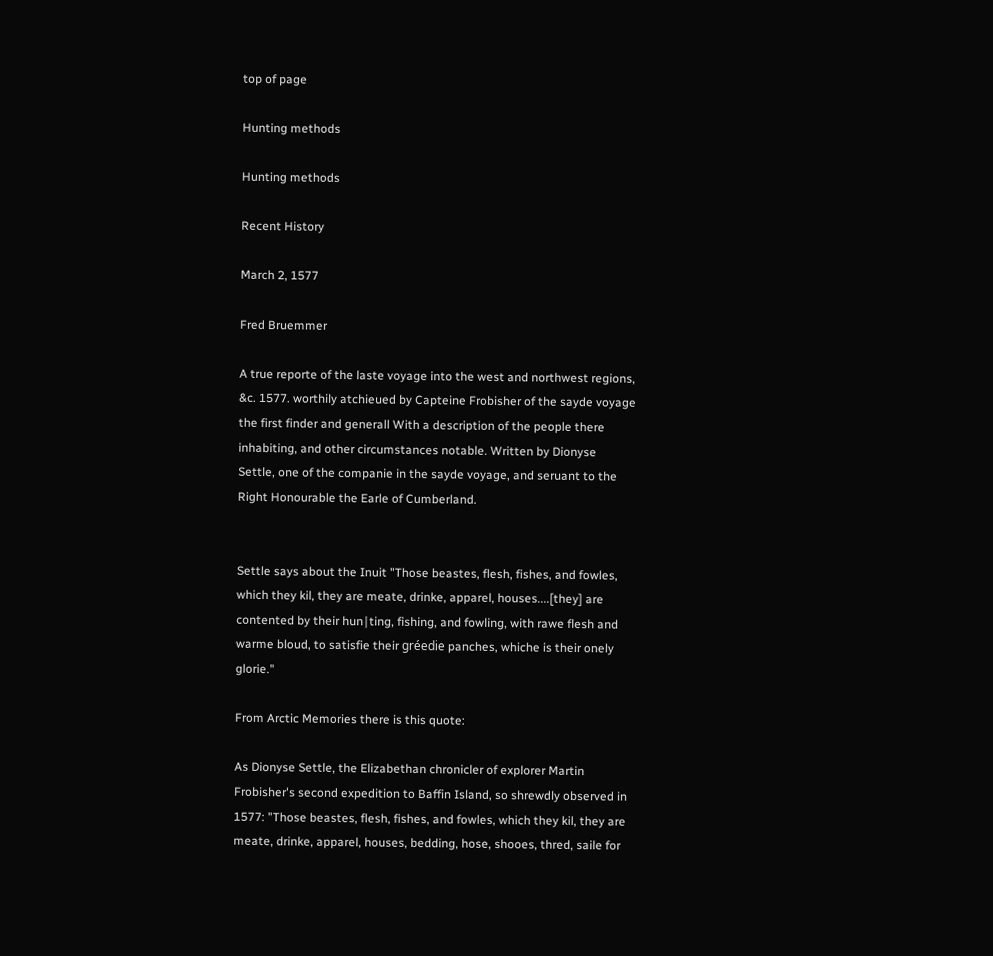top of page

Hunting methods

Hunting methods

Recent History

March 2, 1577

Fred Bruemmer

A true reporte of the laste voyage into the west and northwest regions, &c. 1577. worthily atchieued by Capteine Frobisher of the sayde voyage the first finder and generall With a description of the people there inhabiting, and other circumstances notable. Written by Dionyse Settle, one of the companie in the sayde voyage, and seruant to the Right Honourable the Earle of Cumberland.


Settle says about the Inuit "Those beastes, flesh, fishes, and fowles, which they kil, they are meate, drinke, apparel, houses....[they] are contented by their hun∣ting, fishing, and fowling, with rawe flesh and warme bloud, to satisfie their gréedie panches, whiche is their onely glorie."

From Arctic Memories there is this quote:

As Dionyse Settle, the Elizabethan chronicler of explorer Martin Frobisher's second expedition to Baffin Island, so shrewdly observed in 1577: "Those beastes, flesh, fishes, and fowles, which they kil, they are meate, drinke, apparel, houses, bedding, hose, shooes, thred, saile for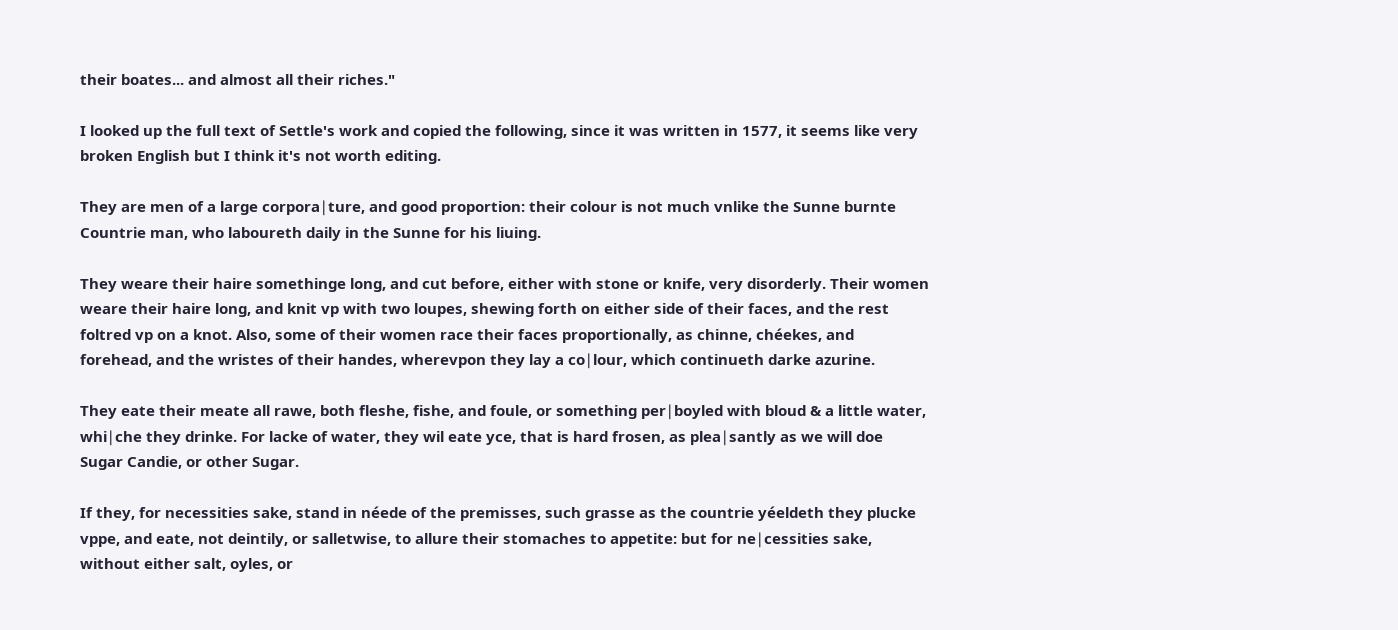their boates... and almost all their riches."

I looked up the full text of Settle's work and copied the following, since it was written in 1577, it seems like very broken English but I think it's not worth editing.

They are men of a large corpora∣ture, and good proportion: their colour is not much vnlike the Sunne burnte Countrie man, who laboureth daily in the Sunne for his liuing.

They weare their haire somethinge long, and cut before, either with stone or knife, very disorderly. Their women weare their haire long, and knit vp with two loupes, shewing forth on either side of their faces, and the rest foltred vp on a knot. Also, some of their women race their faces proportionally, as chinne, chéekes, and forehead, and the wristes of their handes, wherevpon they lay a co∣lour, which continueth darke azurine.

They eate their meate all rawe, both fleshe, fishe, and foule, or something per∣boyled with bloud & a little water, whi∣che they drinke. For lacke of water, they wil eate yce, that is hard frosen, as plea∣santly as we will doe Sugar Candie, or other Sugar.

If they, for necessities sake, stand in néede of the premisses, such grasse as the countrie yéeldeth they plucke vppe, and eate, not deintily, or salletwise, to allure their stomaches to appetite: but for ne∣cessities sake, without either salt, oyles, or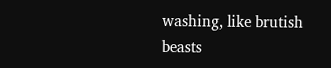washing, like brutish beasts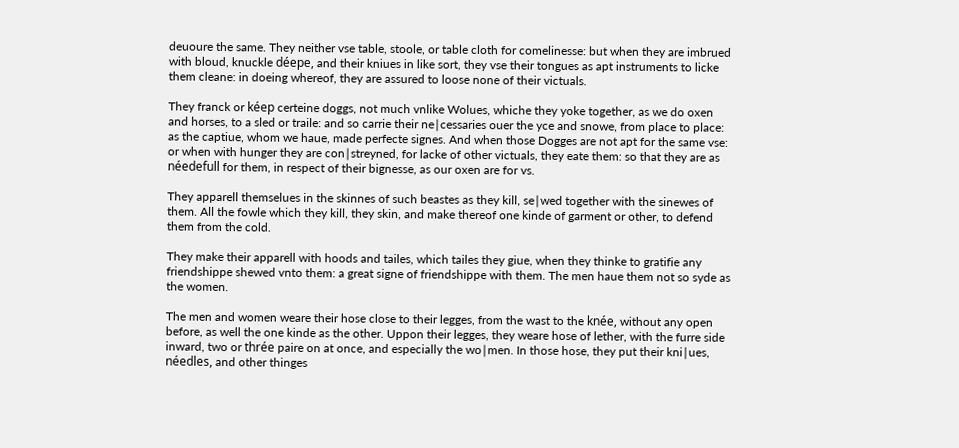deuoure the same. They neither vse table, stoole, or table cloth for comelinesse: but when they are imbrued with bloud, knuckle déepe, and their kniues in like sort, they vse their tongues as apt instruments to licke them cleane: in doeing whereof, they are assured to loose none of their victuals.

They franck or kéep certeine doggs, not much vnlike Wolues, whiche they yoke together, as we do oxen and horses, to a sled or traile: and so carrie their ne∣cessaries ouer the yce and snowe, from place to place: as the captiue, whom we haue, made perfecte signes. And when those Dogges are not apt for the same vse: or when with hunger they are con∣streyned, for lacke of other victuals, they eate them: so that they are as néedefull for them, in respect of their bignesse, as our oxen are for vs.

They apparell themselues in the skinnes of such beastes as they kill, se∣wed together with the sinewes of them. All the fowle which they kill, they skin, and make thereof one kinde of garment or other, to defend them from the cold.

They make their apparell with hoods and tailes, which tailes they giue, when they thinke to gratifie any friendshippe shewed vnto them: a great signe of friendshippe with them. The men haue them not so syde as the women.

The men and women weare their hose close to their legges, from the wast to the knée, without any open before, as well the one kinde as the other. Uppon their legges, they weare hose of lether, with the furre side inward, two or thrée paire on at once, and especially the wo∣men. In those hose, they put their kni∣ues, néedles, and other thinges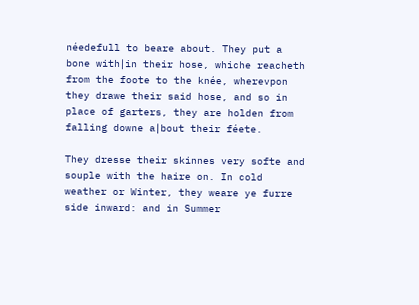néedefull to beare about. They put a bone with∣in their hose, whiche reacheth from the foote to the knée, wherevpon they drawe their said hose, and so in place of garters, they are holden from falling downe a∣bout their féete.

They dresse their skinnes very softe and souple with the haire on. In cold weather or Winter, they weare ye furre side inward: and in Summer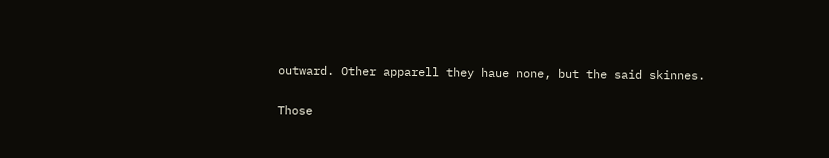outward. Other apparell they haue none, but the said skinnes.

Those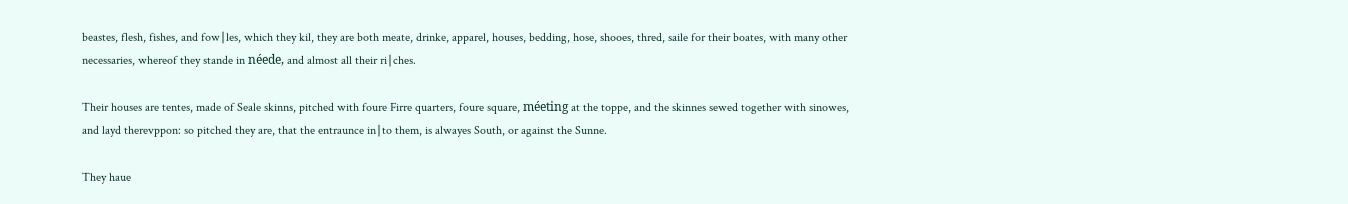beastes, flesh, fishes, and fow∣les, which they kil, they are both meate, drinke, apparel, houses, bedding, hose, shooes, thred, saile for their boates, with many other necessaries, whereof they stande in néede, and almost all their ri∣ches.

Their houses are tentes, made of Seale skinns, pitched with foure Firre quarters, foure square, méeting at the toppe, and the skinnes sewed together with sinowes, and layd therevppon: so pitched they are, that the entraunce in∣to them, is alwayes South, or against the Sunne.

They haue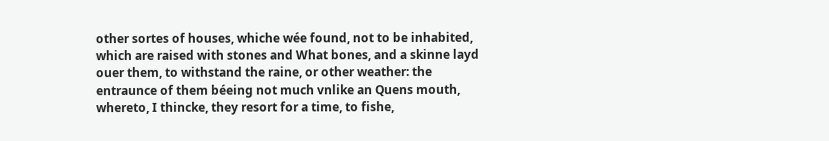other sortes of houses, whiche wée found, not to be inhabited, which are raised with stones and What bones, and a skinne layd ouer them, to withstand the raine, or other weather: the entraunce of them béeing not much vnlike an Quens mouth, whereto, I thincke, they resort for a time, to fishe,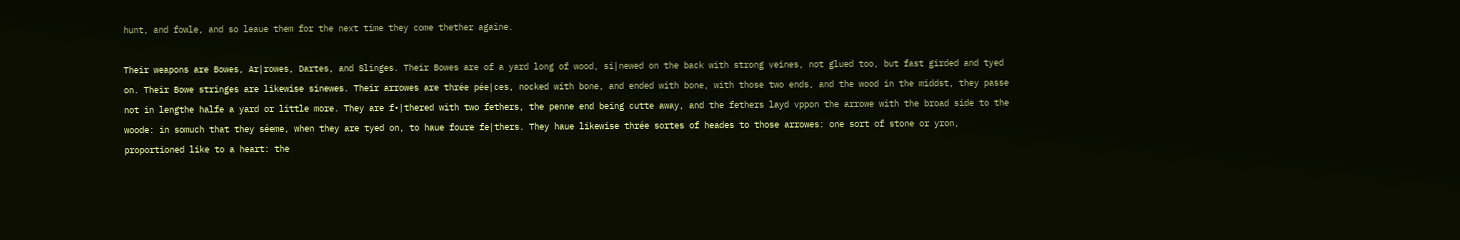hunt, and fowle, and so leaue them for the next time they come thether againe.

Their weapons are Bowes, Ar∣rowes, Dartes, and Slinges. Their Bowes are of a yard long of wood, si∣newed on the back with strong veines, not glued too, but fast girded and tyed on. Their Bowe stringes are likewise sinewes. Their arrowes are thrée pée∣ces, nocked with bone, and ended with bone, with those two ends, and the wood in the middst, they passe not in lengthe halfe a yard or little more. They are f•∣thered with two fethers, the penne end being cutte away, and the fethers layd vppon the arrowe with the broad side to the woode: in somuch that they séeme, when they are tyed on, to haue foure fe∣thers. They haue likewise thrée sortes of heades to those arrowes: one sort of stone or yron, proportioned like to a heart: the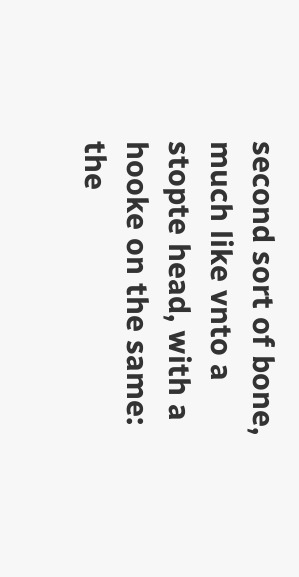second sort of bone, much like vnto a stopte head, with a hooke on the same: the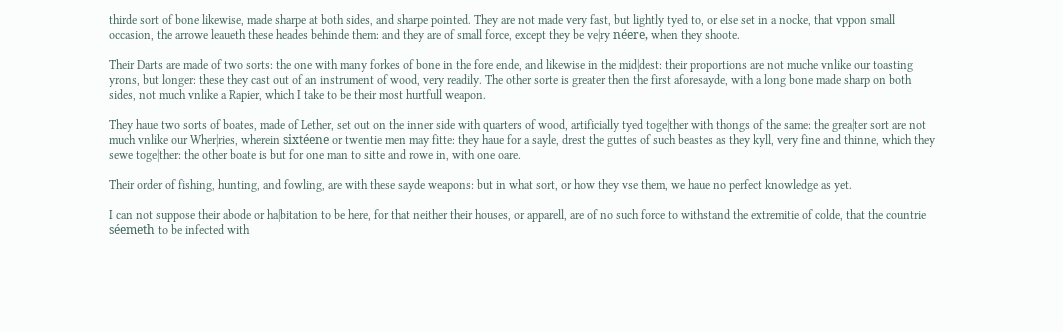thirde sort of bone likewise, made sharpe at both sides, and sharpe pointed. They are not made very fast, but lightly tyed to, or else set in a nocke, that vppon small occasion, the arrowe leaueth these heades behinde them: and they are of small force, except they be ve∣ry néere, when they shoote.

Their Darts are made of two sorts: the one with many forkes of bone in the fore ende, and likewise in the mid∣dest: their proportions are not muche vnlike our toasting yrons, but longer: these they cast out of an instrument of wood, very readily. The other sorte is greater then the first aforesayde, with a long bone made sharp on both sides, not much vnlike a Rapier, which I take to be their most hurtfull weapon.

They haue two sorts of boates, made of Lether, set out on the inner side with quarters of wood, artificially tyed toge∣ther with thongs of the same: the grea∣ter sort are not much vnlike our Wher∣ries, wherein sixtéene or twentie men may fitte: they haue for a sayle, drest the guttes of such beastes as they kyll, very fine and thinne, which they sewe toge∣ther: the other boate is but for one man to sitte and rowe in, with one oare.

Their order of fishing, hunting, and fowling, are with these sayde weapons: but in what sort, or how they vse them, we haue no perfect knowledge as yet.

I can not suppose their abode or ha∣bitation to be here, for that neither their houses, or apparell, are of no such force to withstand the extremitie of colde, that the countrie séemeth to be infected with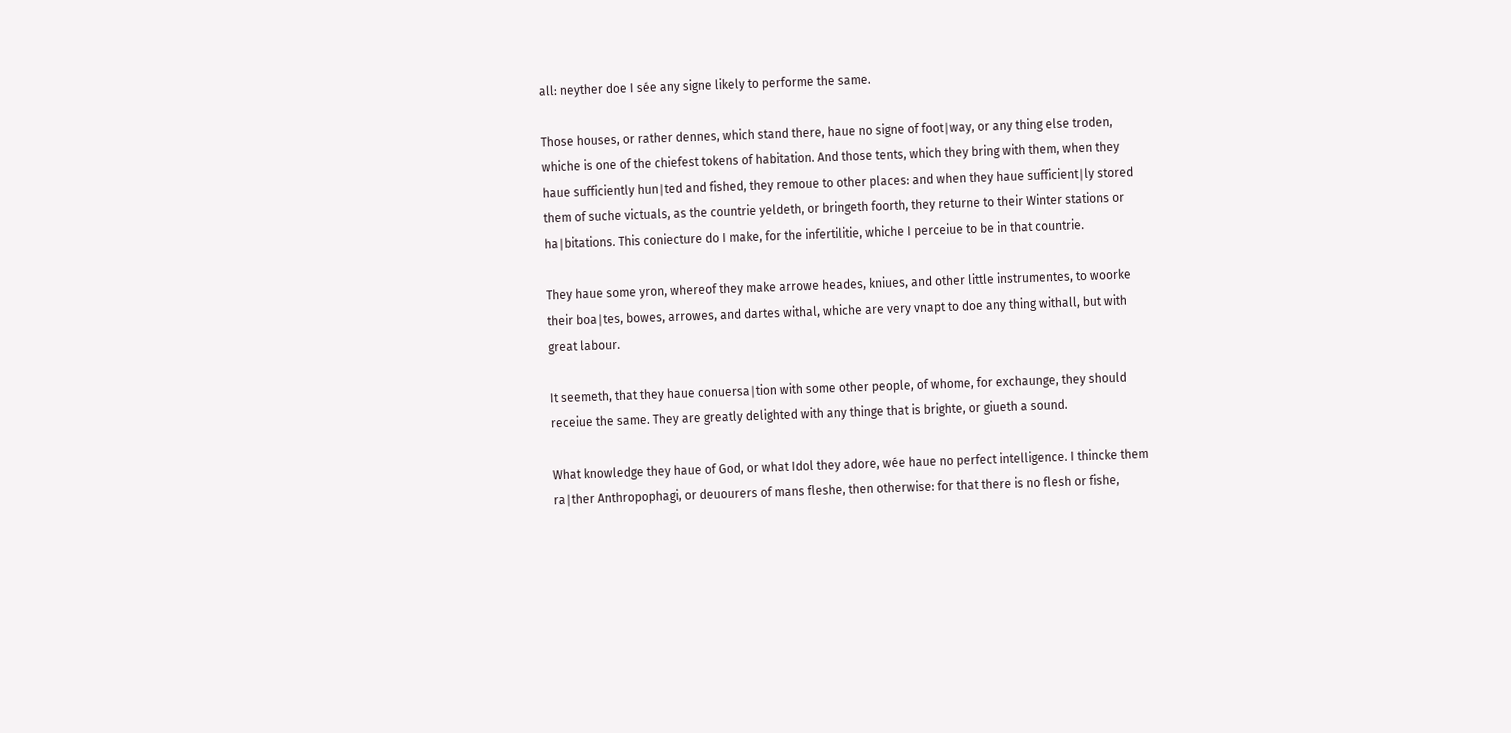all: neyther doe I sée any signe likely to performe the same.

Those houses, or rather dennes, which stand there, haue no signe of foot∣way, or any thing else troden, whiche is one of the chiefest tokens of habitation. And those tents, which they bring with them, when they haue sufficiently hun∣ted and fished, they remoue to other places: and when they haue sufficient∣ly stored them of suche victuals, as the countrie yeldeth, or bringeth foorth, they returne to their Winter stations or ha∣bitations. This coniecture do I make, for the infertilitie, whiche I perceiue to be in that countrie.

They haue some yron, whereof they make arrowe heades, kniues, and other little instrumentes, to woorke their boa∣tes, bowes, arrowes, and dartes withal, whiche are very vnapt to doe any thing withall, but with great labour.

It seemeth, that they haue conuersa∣tion with some other people, of whome, for exchaunge, they should receiue the same. They are greatly delighted with any thinge that is brighte, or giueth a sound.

What knowledge they haue of God, or what Idol they adore, wée haue no perfect intelligence. I thincke them ra∣ther Anthropophagi, or deuourers of mans fleshe, then otherwise: for that there is no flesh or fishe,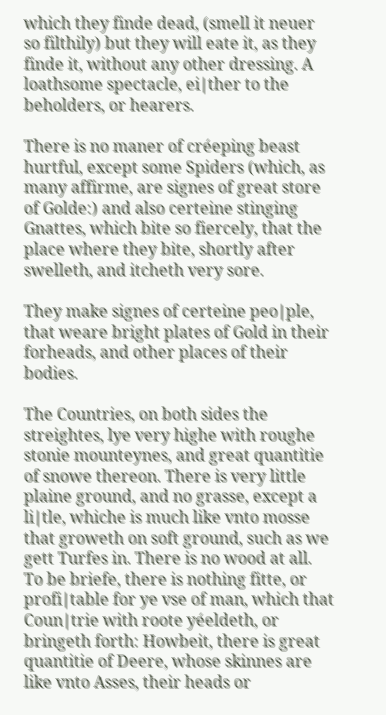which they finde dead, (smell it neuer so filthily) but they will eate it, as they finde it, without any other dressing. A loathsome spectacle, ei∣ther to the beholders, or hearers.

There is no maner of créeping beast hurtful, except some Spiders (which, as many affirme, are signes of great store of Golde:) and also certeine stinging Gnattes, which bite so fiercely, that the place where they bite, shortly after swelleth, and itcheth very sore.

They make signes of certeine peo∣ple, that weare bright plates of Gold in their forheads, and other places of their bodies.

The Countries, on both sides the streightes, lye very highe with roughe stonie mounteynes, and great quantitie of snowe thereon. There is very little plaine ground, and no grasse, except a li∣tle, whiche is much like vnto mosse that groweth on soft ground, such as we gett Turfes in. There is no wood at all. To be briefe, there is nothing fitte, or profi∣table for ye vse of man, which that Coun∣trie with roote yéeldeth, or bringeth forth: Howbeit, there is great quantitie of Deere, whose skinnes are like vnto Asses, their heads or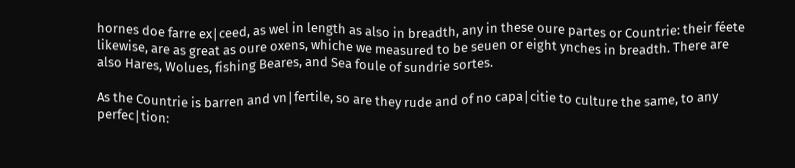hornes doe farre ex∣ceed, as wel in length as also in breadth, any in these oure partes or Countrie: their féete likewise, are as great as oure oxens, whiche we measured to be seuen or eight ynches in breadth. There are also Hares, Wolues, fishing Beares, and Sea foule of sundrie sortes.

As the Countrie is barren and vn∣fertile, so are they rude and of no capa∣citie to culture the same, to any perfec∣tion: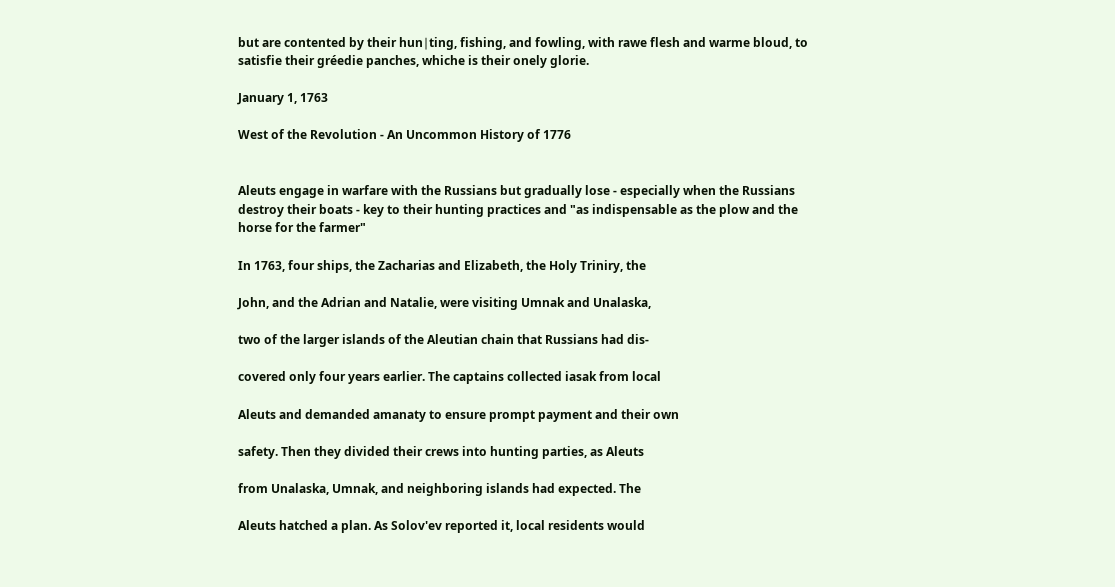but are contented by their hun∣ting, fishing, and fowling, with rawe flesh and warme bloud, to satisfie their gréedie panches, whiche is their onely glorie.

January 1, 1763

West of the Revolution - An Uncommon History of 1776


Aleuts engage in warfare with the Russians but gradually lose - especially when the Russians destroy their boats - key to their hunting practices and "as indispensable as the plow and the horse for the farmer"

In 1763, four ships, the Zacharias and Elizabeth, the Holy Triniry, the

John, and the Adrian and Natalie, were visiting Umnak and Unalaska,

two of the larger islands of the Aleutian chain that Russians had dis-

covered only four years earlier. The captains collected iasak from local

Aleuts and demanded amanaty to ensure prompt payment and their own

safety. Then they divided their crews into hunting parties, as Aleuts

from Unalaska, Umnak, and neighboring islands had expected. The

Aleuts hatched a plan. As Solov'ev reported it, local residents would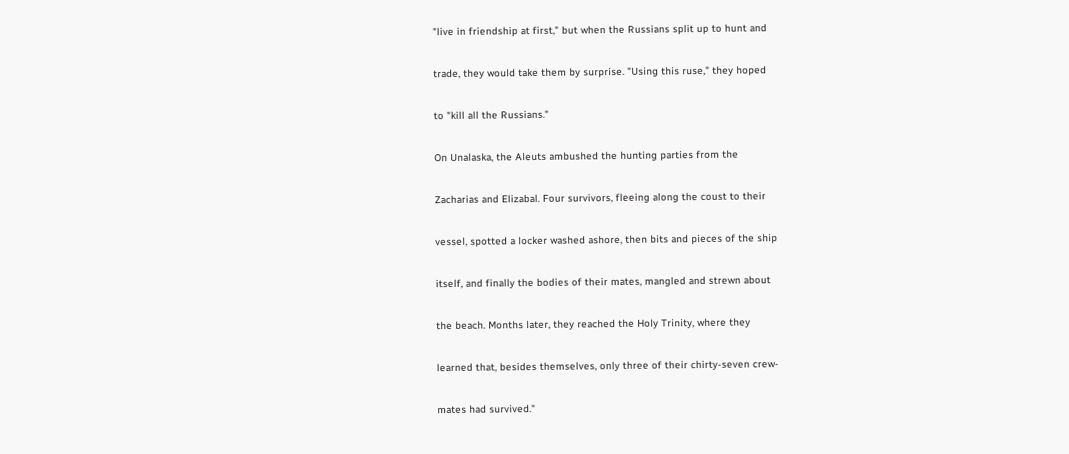"live in friendship at first," but when the Russians split up to hunt and

trade, they would take them by surprise. "Using this ruse," they hoped

to "kill all the Russians."

On Unalaska, the Aleuts ambushed the hunting parties from the

Zacharias and Elizabal. Four survivors, fleeing along the coust to their

vessel, spotted a locker washed ashore, then bits and pieces of the ship

itself, and finally the bodies of their mates, mangled and strewn about

the beach. Months later, they reached the Holy Trinity, where they

learned that, besides themselves, only three of their chirty-seven crew-

mates had survived."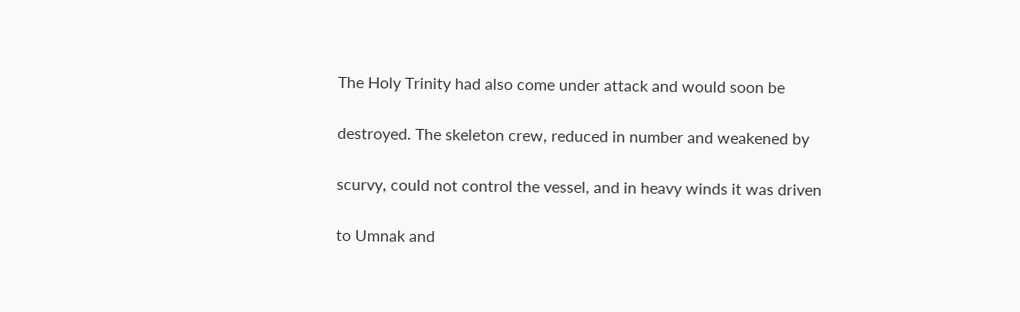The Holy Trinity had also come under attack and would soon be

destroyed. The skeleton crew, reduced in number and weakened by

scurvy, could not control the vessel, and in heavy winds it was driven

to Umnak and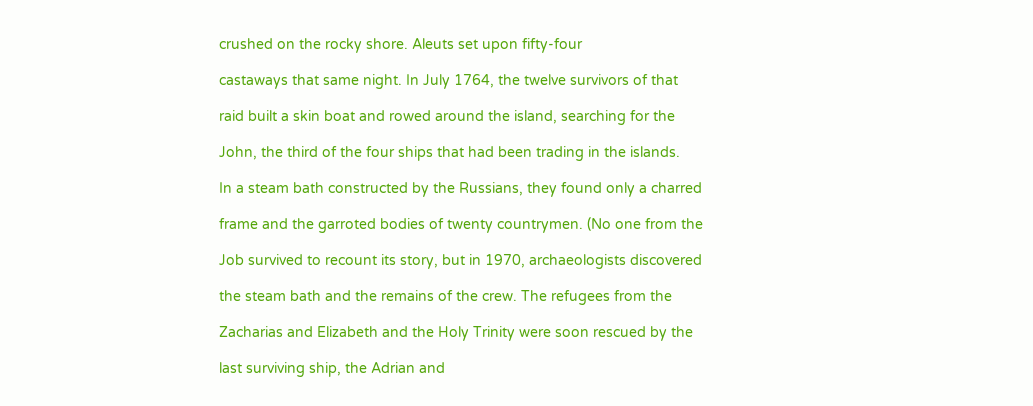crushed on the rocky shore. Aleuts set upon fifty-four

castaways that same night. In July 1764, the twelve survivors of that

raid built a skin boat and rowed around the island, searching for the

John, the third of the four ships that had been trading in the islands.

In a steam bath constructed by the Russians, they found only a charred

frame and the garroted bodies of twenty countrymen. (No one from the

Job survived to recount its story, but in 1970, archaeologists discovered

the steam bath and the remains of the crew. The refugees from the

Zacharias and Elizabeth and the Holy Trinity were soon rescued by the

last surviving ship, the Adrian and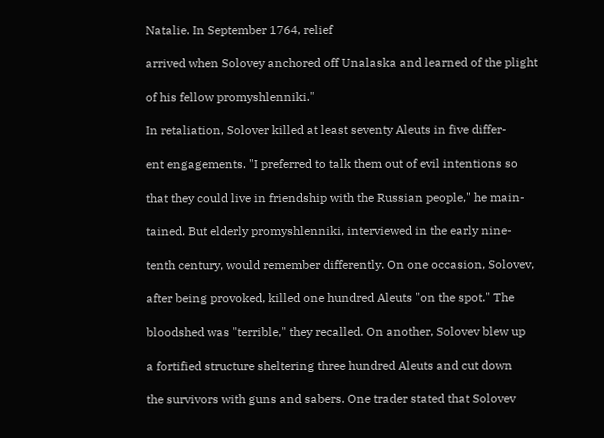Natalie. In September 1764, relief

arrived when Solovey anchored off Unalaska and learned of the plight

of his fellow promyshlenniki."

In retaliation, Solover killed at least seventy Aleuts in five differ-

ent engagements. "I preferred to talk them out of evil intentions so

that they could live in friendship with the Russian people," he main-

tained. But elderly promyshlenniki, interviewed in the early nine-

tenth century, would remember differently. On one occasion, Solovev,

after being provoked, killed one hundred Aleuts "on the spot." The

bloodshed was "terrible," they recalled. On another, Solovev blew up

a fortified structure sheltering three hundred Aleuts and cut down

the survivors with guns and sabers. One trader stated that Solovev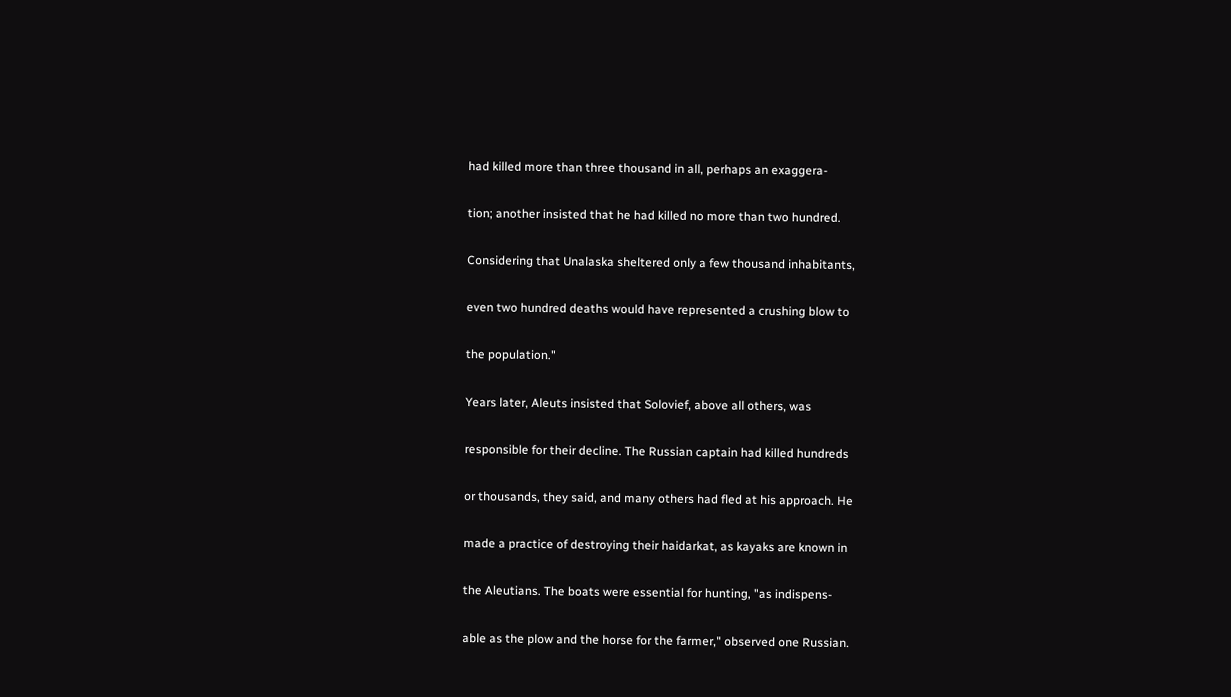had killed more than three thousand in all, perhaps an exaggera-

tion; another insisted that he had killed no more than two hundred.

Considering that Unalaska sheltered only a few thousand inhabitants,

even two hundred deaths would have represented a crushing blow to

the population."

Years later, Aleuts insisted that Solovief, above all others, was

responsible for their decline. The Russian captain had killed hundreds

or thousands, they said, and many others had fled at his approach. He

made a practice of destroying their haidarkat, as kayaks are known in

the Aleutians. The boats were essential for hunting, "as indispens-

able as the plow and the horse for the farmer," observed one Russian.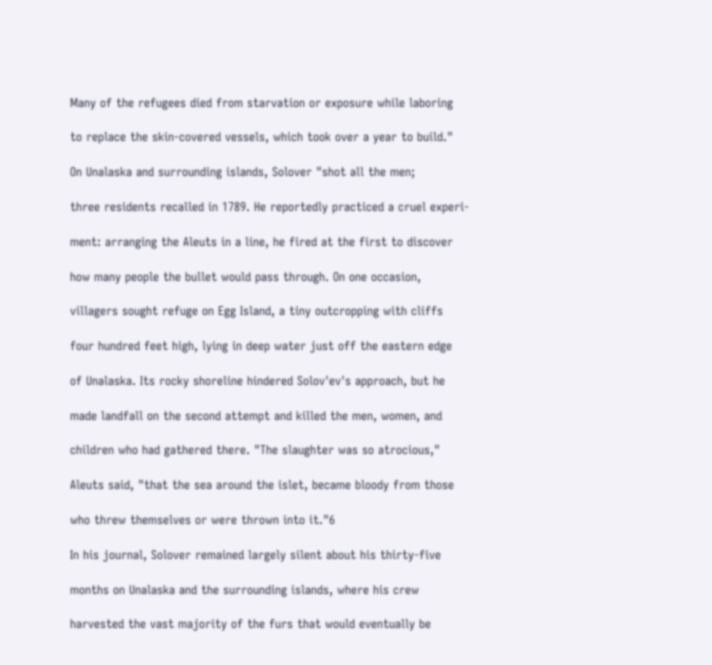Many of the refugees died from starvation or exposure while laboring

to replace the skin-covered vessels, which took over a year to build."

On Unalaska and surrounding islands, Solover "shot all the men;

three residents recalled in 1789. He reportedly practiced a cruel experi-

ment: arranging the Aleuts in a line, he fired at the first to discover

how many people the bullet would pass through. On one occasion,

villagers sought refuge on Egg Island, a tiny outcropping with cliffs

four hundred feet high, lying in deep water just off the eastern edge

of Unalaska. Its rocky shoreline hindered Solov'ev's approach, but he

made landfall on the second attempt and killed the men, women, and

children who had gathered there. "The slaughter was so atrocious,"

Aleuts said, "that the sea around the islet, became bloody from those

who threw themselves or were thrown into it."6

In his journal, Solover remained largely silent about his thirty-five

months on Unalaska and the surrounding islands, where his crew

harvested the vast majority of the furs that would eventually be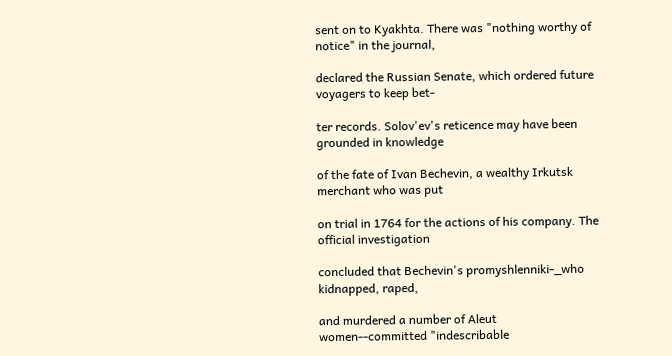sent on to Kyakhta. There was "nothing worthy of notice" in the journal,

declared the Russian Senate, which ordered future voyagers to keep bet-

ter records. Solov'ev's reticence may have been grounded in knowledge

of the fate of Ivan Bechevin, a wealthy Irkutsk merchant who was put

on trial in 1764 for the actions of his company. The official investigation

concluded that Bechevin's promyshlenniki-_who kidnapped, raped,

and murdered a number of Aleut women--committed "indescribable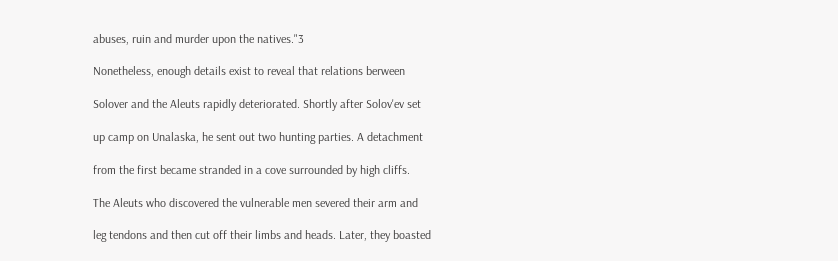abuses, ruin and murder upon the natives."3

Nonetheless, enough details exist to reveal that relations berween

Solover and the Aleuts rapidly deteriorated. Shortly after Solov'ev set

up camp on Unalaska, he sent out two hunting parties. A detachment

from the first became stranded in a cove surrounded by high cliffs.

The Aleuts who discovered the vulnerable men severed their arm and

leg tendons and then cut off their limbs and heads. Later, they boasted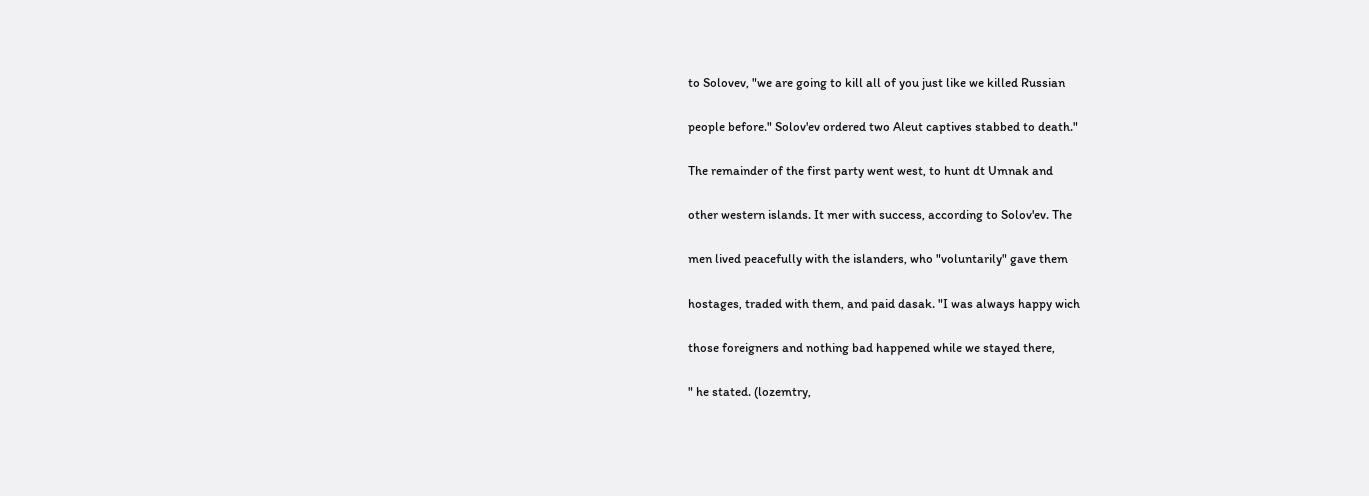to Solovev, "we are going to kill all of you just like we killed Russian

people before." Solov'ev ordered two Aleut captives stabbed to death."

The remainder of the first party went west, to hunt dt Umnak and

other western islands. It mer with success, according to Solov'ev. The

men lived peacefully with the islanders, who "voluntarily" gave them

hostages, traded with them, and paid dasak. "I was always happy wich

those foreigners and nothing bad happened while we stayed there,

" he stated. (lozemtry,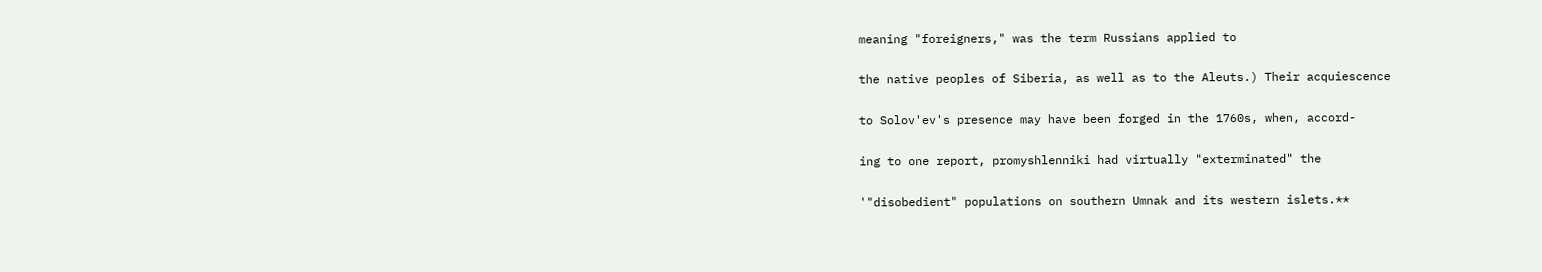meaning "foreigners," was the term Russians applied to

the native peoples of Siberia, as well as to the Aleuts.) Their acquiescence

to Solov'ev's presence may have been forged in the 1760s, when, accord-

ing to one report, promyshlenniki had virtually "exterminated" the

'"disobedient" populations on southern Umnak and its western islets.**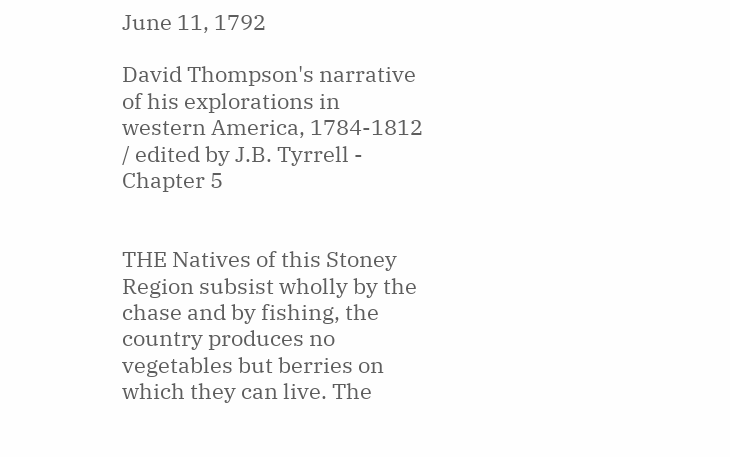June 11, 1792

David Thompson's narrative of his explorations in western America, 1784-1812 / edited by J.B. Tyrrell - Chapter 5


THE Natives of this Stoney Region subsist wholly by the chase and by fishing, the country produces no vegetables but berries on which they can live. The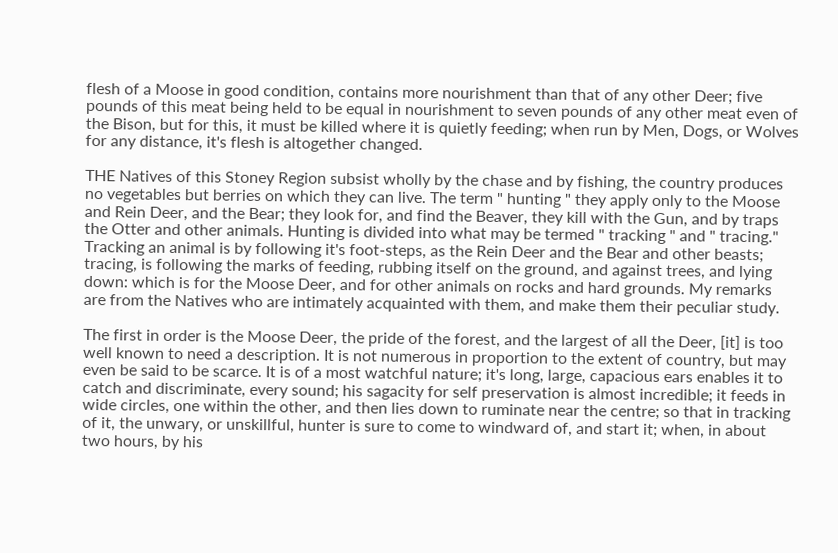flesh of a Moose in good condition, contains more nourishment than that of any other Deer; five pounds of this meat being held to be equal in nourishment to seven pounds of any other meat even of the Bison, but for this, it must be killed where it is quietly feeding; when run by Men, Dogs, or Wolves for any distance, it's flesh is altogether changed.

THE Natives of this Stoney Region subsist wholly by the chase and by fishing, the country produces no vegetables but berries on which they can live. The term " hunting " they apply only to the Moose and Rein Deer, and the Bear; they look for, and find the Beaver, they kill with the Gun, and by traps the Otter and other animals. Hunting is divided into what may be termed " tracking " and " tracing." Tracking an animal is by following it's foot-steps, as the Rein Deer and the Bear and other beasts; tracing, is following the marks of feeding, rubbing itself on the ground, and against trees, and lying down: which is for the Moose Deer, and for other animals on rocks and hard grounds. My remarks are from the Natives who are intimately acquainted with them, and make them their peculiar study.

The first in order is the Moose Deer, the pride of the forest, and the largest of all the Deer, [it] is too well known to need a description. It is not numerous in proportion to the extent of country, but may even be said to be scarce. It is of a most watchful nature; it's long, large, capacious ears enables it to catch and discriminate, every sound; his sagacity for self preservation is almost incredible; it feeds in wide circles, one within the other, and then lies down to ruminate near the centre; so that in tracking of it, the unwary, or unskillful, hunter is sure to come to windward of, and start it; when, in about two hours, by his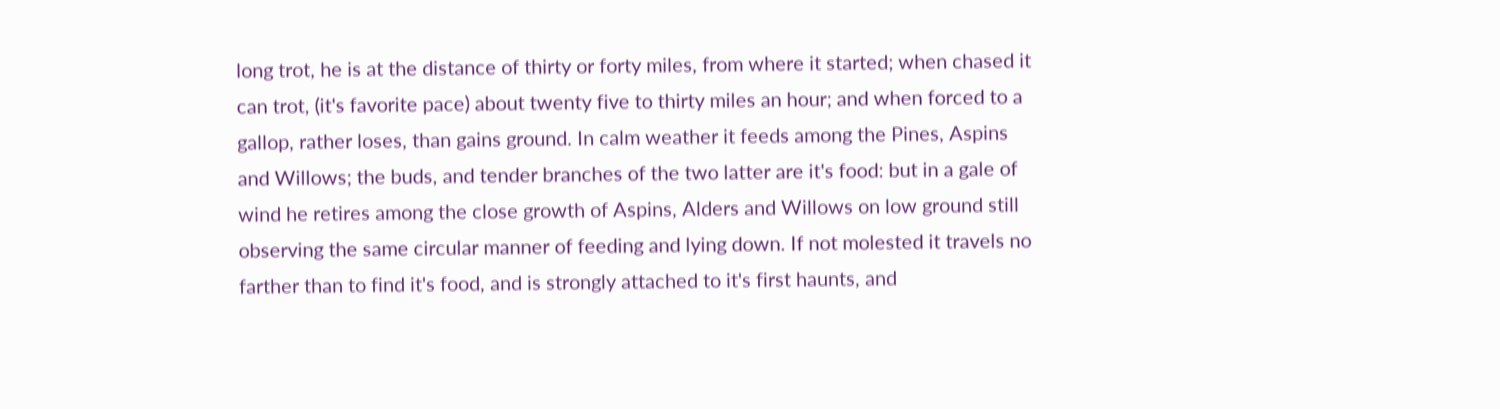long trot, he is at the distance of thirty or forty miles, from where it started; when chased it can trot, (it's favorite pace) about twenty five to thirty miles an hour; and when forced to a gallop, rather loses, than gains ground. In calm weather it feeds among the Pines, Aspins and Willows; the buds, and tender branches of the two latter are it's food: but in a gale of wind he retires among the close growth of Aspins, Alders and Willows on low ground still observing the same circular manner of feeding and lying down. If not molested it travels no farther than to find it's food, and is strongly attached to it's first haunts, and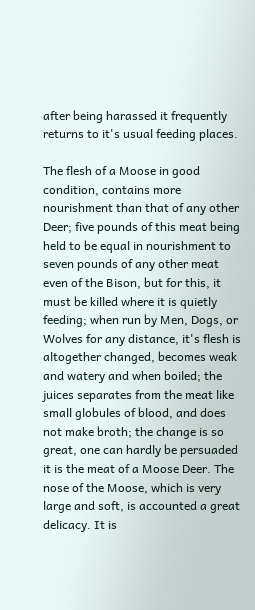after being harassed it frequently returns to it's usual feeding places.

The flesh of a Moose in good condition, contains more nourishment than that of any other Deer; five pounds of this meat being held to be equal in nourishment to seven pounds of any other meat even of the Bison, but for this, it must be killed where it is quietly feeding; when run by Men, Dogs, or Wolves for any distance, it's flesh is altogether changed, becomes weak and watery and when boiled; the juices separates from the meat like small globules of blood, and does not make broth; the change is so great, one can hardly be persuaded it is the meat of a Moose Deer. The nose of the Moose, which is very large and soft, is accounted a great delicacy. It is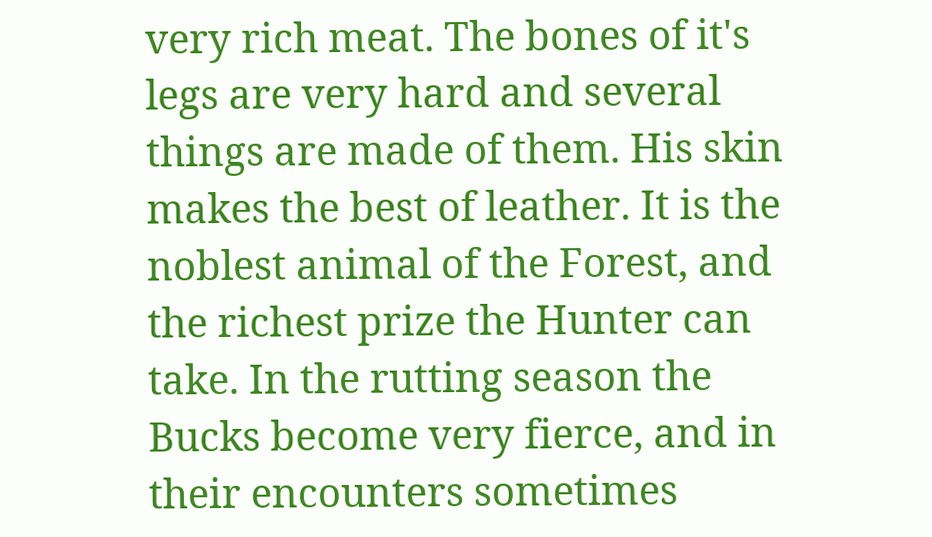very rich meat. The bones of it's legs are very hard and several things are made of them. His skin makes the best of leather. It is the noblest animal of the Forest, and the richest prize the Hunter can take. In the rutting season the Bucks become very fierce, and in their encounters sometimes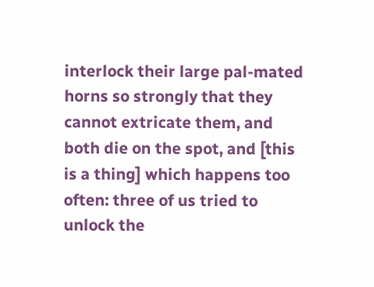interlock their large pal-mated horns so strongly that they cannot extricate them, and both die on the spot, and [this is a thing] which happens too often: three of us tried to unlock the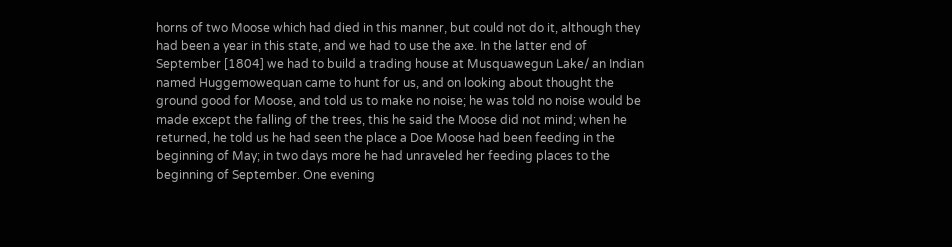horns of two Moose which had died in this manner, but could not do it, although they had been a year in this state, and we had to use the axe. In the latter end of September [1804] we had to build a trading house at Musquawegun Lake/ an Indian named Huggemowequan came to hunt for us, and on looking about thought the ground good for Moose, and told us to make no noise; he was told no noise would be made except the falling of the trees, this he said the Moose did not mind; when he returned, he told us he had seen the place a Doe Moose had been feeding in the beginning of May; in two days more he had unraveled her feeding places to the beginning of September. One evening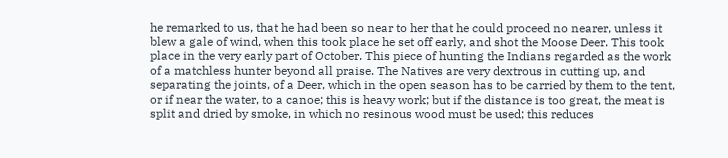he remarked to us, that he had been so near to her that he could proceed no nearer, unless it blew a gale of wind, when this took place he set off early, and shot the Moose Deer. This took place in the very early part of October. This piece of hunting the Indians regarded as the work of a matchless hunter beyond all praise. The Natives are very dextrous in cutting up, and separating the joints, of a Deer, which in the open season has to be carried by them to the tent, or if near the water, to a canoe; this is heavy work; but if the distance is too great, the meat is split and dried by smoke, in which no resinous wood must be used; this reduces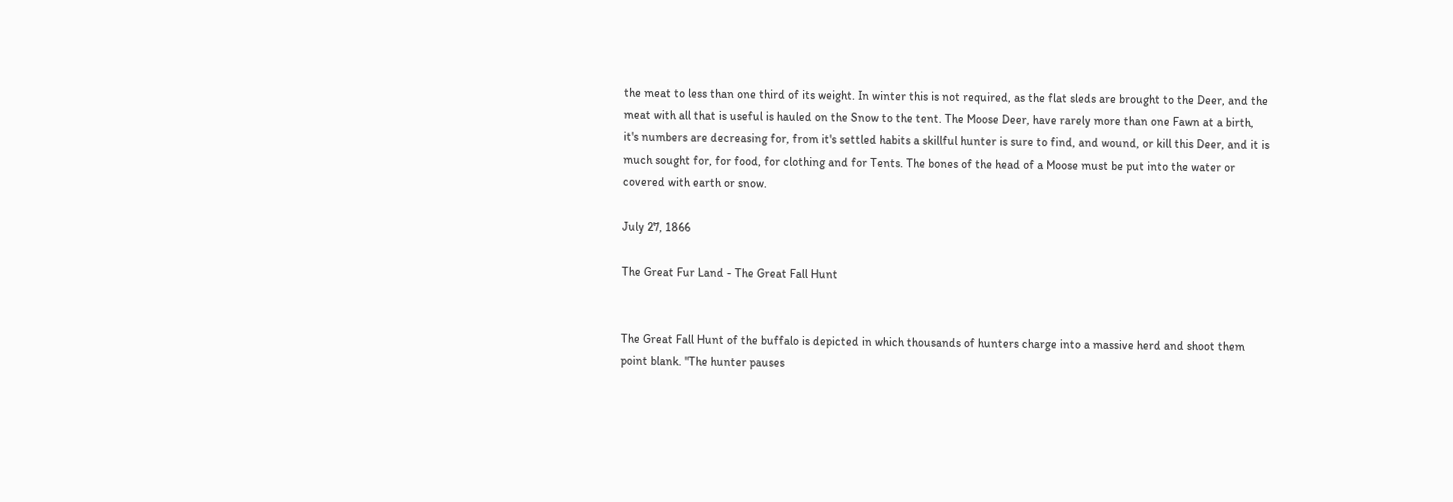the meat to less than one third of its weight. In winter this is not required, as the flat sleds are brought to the Deer, and the meat with all that is useful is hauled on the Snow to the tent. The Moose Deer, have rarely more than one Fawn at a birth, it's numbers are decreasing for, from it's settled habits a skillful hunter is sure to find, and wound, or kill this Deer, and it is much sought for, for food, for clothing and for Tents. The bones of the head of a Moose must be put into the water or covered with earth or snow.

July 27, 1866

The Great Fur Land - The Great Fall Hunt


The Great Fall Hunt of the buffalo is depicted in which thousands of hunters charge into a massive herd and shoot them point blank. "The hunter pauses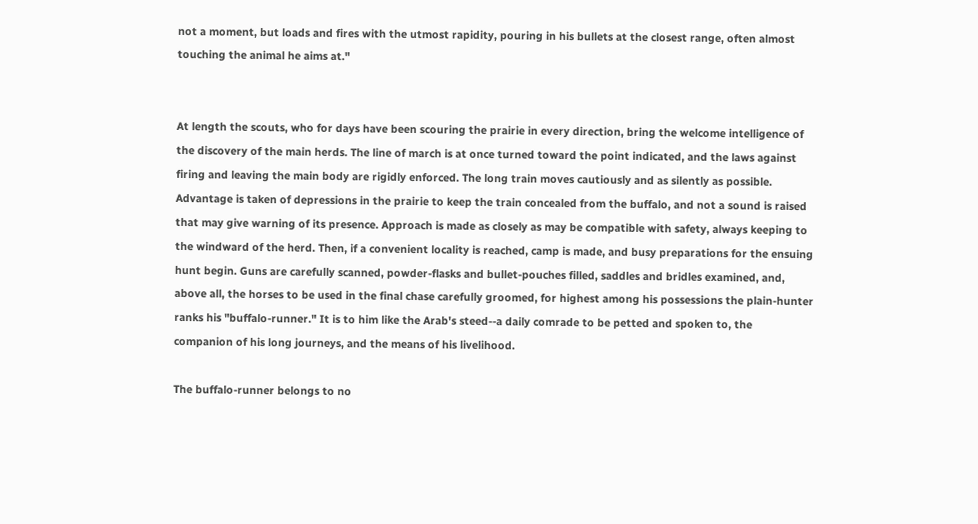not a moment, but loads and fires with the utmost rapidity, pouring in his bullets at the closest range, often almost touching the animal he aims at."


At length the scouts, who for days have been scouring the prairie in every direction, bring the welcome intelligence of the discovery of the main herds. The line of march is at once turned toward the point indicated, and the laws against firing and leaving the main body are rigidly enforced. The long train moves cautiously and as silently as possible. Advantage is taken of depressions in the prairie to keep the train concealed from the buffalo, and not a sound is raised that may give warning of its presence. Approach is made as closely as may be compatible with safety, always keeping to the windward of the herd. Then, if a convenient locality is reached, camp is made, and busy preparations for the ensuing hunt begin. Guns are carefully scanned, powder-flasks and bullet-pouches filled, saddles and bridles examined, and, above all, the horses to be used in the final chase carefully groomed, for highest among his possessions the plain-hunter ranks his "buffalo-runner." It is to him like the Arab's steed--a daily comrade to be petted and spoken to, the companion of his long journeys, and the means of his livelihood.

The buffalo-runner belongs to no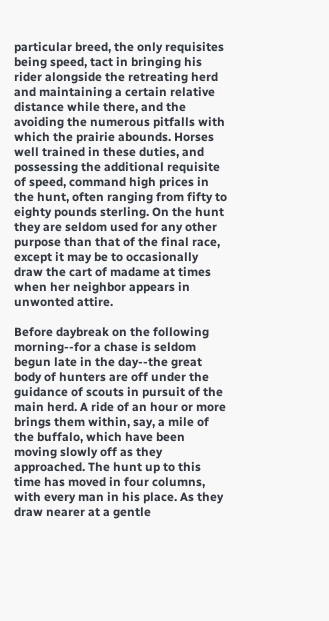particular breed, the only requisites being speed, tact in bringing his rider alongside the retreating herd and maintaining a certain relative distance while there, and the avoiding the numerous pitfalls with which the prairie abounds. Horses well trained in these duties, and possessing the additional requisite of speed, command high prices in the hunt, often ranging from fifty to eighty pounds sterling. On the hunt they are seldom used for any other purpose than that of the final race, except it may be to occasionally draw the cart of madame at times when her neighbor appears in unwonted attire.

Before daybreak on the following morning--for a chase is seldom begun late in the day--the great body of hunters are off under the guidance of scouts in pursuit of the main herd. A ride of an hour or more brings them within, say, a mile of the buffalo, which have been moving slowly off as they approached. The hunt up to this time has moved in four columns, with every man in his place. As they draw nearer at a gentle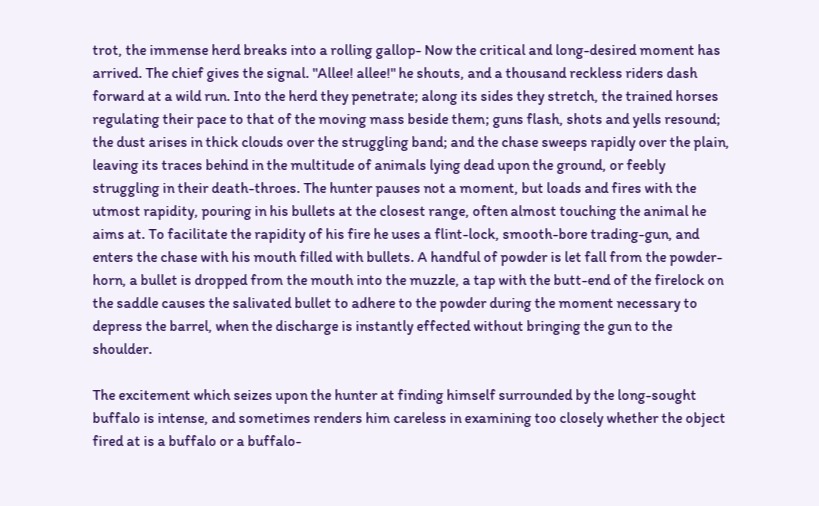trot, the immense herd breaks into a rolling gallop- Now the critical and long-desired moment has arrived. The chief gives the signal. "Allee! allee!" he shouts, and a thousand reckless riders dash forward at a wild run. Into the herd they penetrate; along its sides they stretch, the trained horses regulating their pace to that of the moving mass beside them; guns flash, shots and yells resound; the dust arises in thick clouds over the struggling band; and the chase sweeps rapidly over the plain, leaving its traces behind in the multitude of animals lying dead upon the ground, or feebly struggling in their death-throes. The hunter pauses not a moment, but loads and fires with the utmost rapidity, pouring in his bullets at the closest range, often almost touching the animal he aims at. To facilitate the rapidity of his fire he uses a flint-lock, smooth-bore trading-gun, and enters the chase with his mouth filled with bullets. A handful of powder is let fall from the powder-horn, a bullet is dropped from the mouth into the muzzle, a tap with the butt-end of the firelock on the saddle causes the salivated bullet to adhere to the powder during the moment necessary to depress the barrel, when the discharge is instantly effected without bringing the gun to the shoulder.

The excitement which seizes upon the hunter at finding himself surrounded by the long-sought buffalo is intense, and sometimes renders him careless in examining too closely whether the object fired at is a buffalo or a buffalo-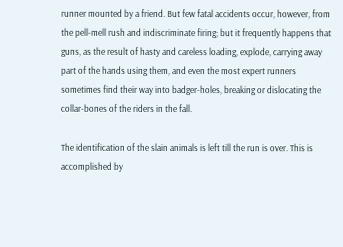runner mounted by a friend. But few fatal accidents occur, however, from the pell-mell rush and indiscriminate firing; but it frequently happens that guns, as the result of hasty and careless loading, explode, carrying away part of the hands using them, and even the most expert runners sometimes find their way into badger-holes, breaking or dislocating the collar-bones of the riders in the fall.

The identification of the slain animals is left till the run is over. This is accomplished by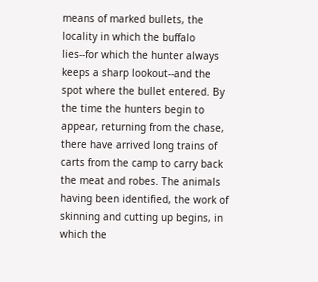means of marked bullets, the locality in which the buffalo lies--for which the hunter always keeps a sharp lookout--and the spot where the bullet entered. By the time the hunters begin to appear, returning from the chase, there have arrived long trains of carts from the camp to carry back the meat and robes. The animals having been identified, the work of skinning and cutting up begins, in which the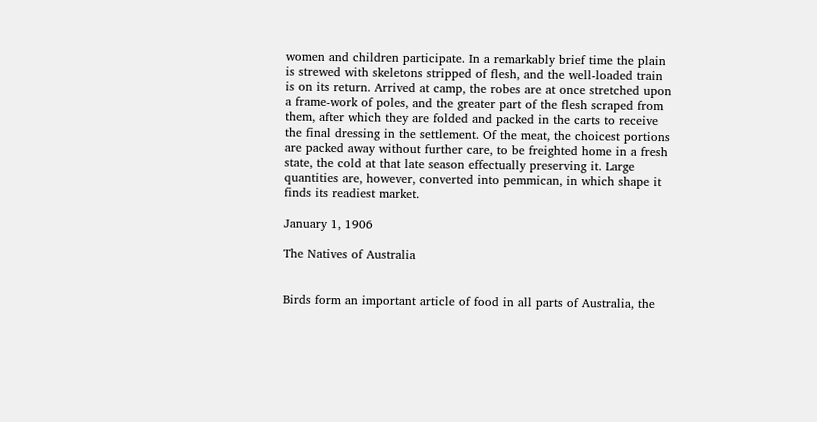women and children participate. In a remarkably brief time the plain is strewed with skeletons stripped of flesh, and the well-loaded train is on its return. Arrived at camp, the robes are at once stretched upon a frame-work of poles, and the greater part of the flesh scraped from them, after which they are folded and packed in the carts to receive the final dressing in the settlement. Of the meat, the choicest portions are packed away without further care, to be freighted home in a fresh state, the cold at that late season effectually preserving it. Large quantities are, however, converted into pemmican, in which shape it finds its readiest market.

January 1, 1906

The Natives of Australia


Birds form an important article of food in all parts of Australia, the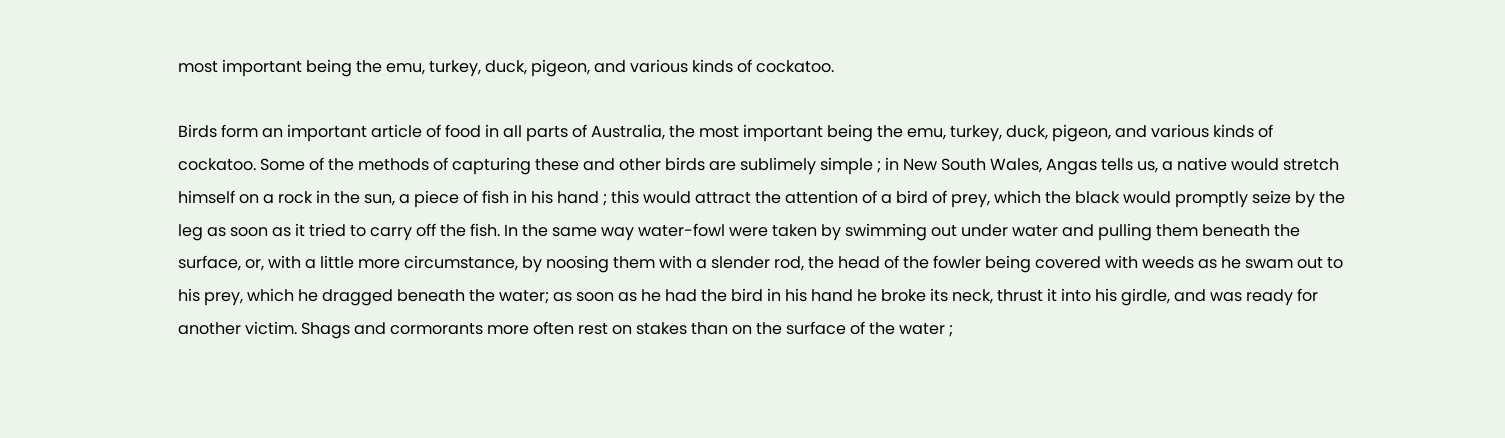most important being the emu, turkey, duck, pigeon, and various kinds of cockatoo.

Birds form an important article of food in all parts of Australia, the most important being the emu, turkey, duck, pigeon, and various kinds of cockatoo. Some of the methods of capturing these and other birds are sublimely simple ; in New South Wales, Angas tells us, a native would stretch himself on a rock in the sun, a piece of fish in his hand ; this would attract the attention of a bird of prey, which the black would promptly seize by the leg as soon as it tried to carry off the fish. In the same way water-fowl were taken by swimming out under water and pulling them beneath the surface, or, with a little more circumstance, by noosing them with a slender rod, the head of the fowler being covered with weeds as he swam out to his prey, which he dragged beneath the water; as soon as he had the bird in his hand he broke its neck, thrust it into his girdle, and was ready for another victim. Shags and cormorants more often rest on stakes than on the surface of the water ;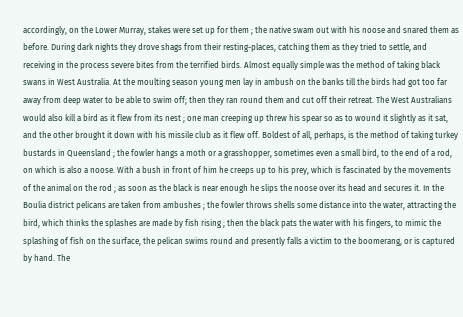accordingly, on the Lower Murray, stakes were set up for them ; the native swam out with his noose and snared them as before. During dark nights they drove shags from their resting-places, catching them as they tried to settle, and receiving in the process severe bites from the terrified birds. Almost equally simple was the method of taking black swans in West Australia. At the moulting season young men lay in ambush on the banks till the birds had got too far away from deep water to be able to swim off; then they ran round them and cut off their retreat. The West Australians would also kill a bird as it flew from its nest ; one man creeping up threw his spear so as to wound it slightly as it sat, and the other brought it down with his missile club as it flew off. Boldest of all, perhaps, is the method of taking turkey bustards in Queensland ; the fowler hangs a moth or a grasshopper, sometimes even a small bird, to the end of a rod, on which is also a noose. With a bush in front of him he creeps up to his prey, which is fascinated by the movements of the animal on the rod ; as soon as the black is near enough he slips the noose over its head and secures it. In the Boulia district pelicans are taken from ambushes ; the fowler throws shells some distance into the water, attracting the bird, which thinks the splashes are made by fish rising ; then the black pats the water with his fingers, to mimic the splashing of fish on the surface, the pelican swims round and presently falls a victim to the boomerang, or is captured by hand. The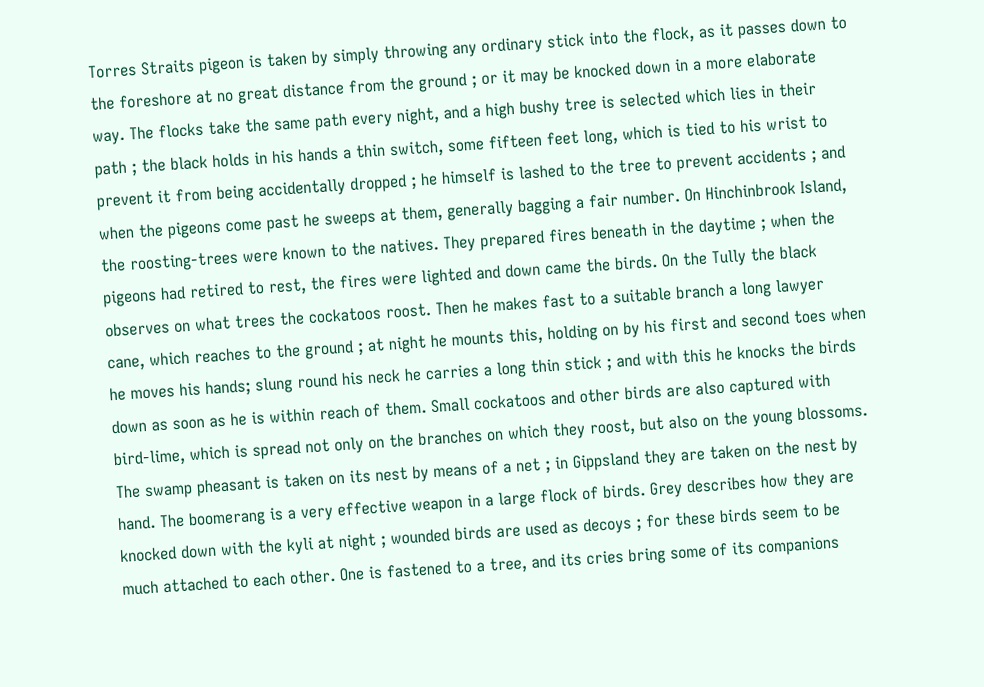Torres Straits pigeon is taken by simply throwing any ordinary stick into the flock, as it passes down to the foreshore at no great distance from the ground ; or it may be knocked down in a more elaborate way. The flocks take the same path every night, and a high bushy tree is selected which lies in their path ; the black holds in his hands a thin switch, some fifteen feet long, which is tied to his wrist to prevent it from being accidentally dropped ; he himself is lashed to the tree to prevent accidents ; and when the pigeons come past he sweeps at them, generally bagging a fair number. On Hinchinbrook Island, the roosting-trees were known to the natives. They prepared fires beneath in the daytime ; when the pigeons had retired to rest, the fires were lighted and down came the birds. On the Tully the black observes on what trees the cockatoos roost. Then he makes fast to a suitable branch a long lawyer cane, which reaches to the ground ; at night he mounts this, holding on by his first and second toes when he moves his hands; slung round his neck he carries a long thin stick ; and with this he knocks the birds down as soon as he is within reach of them. Small cockatoos and other birds are also captured with bird-lime, which is spread not only on the branches on which they roost, but also on the young blossoms. The swamp pheasant is taken on its nest by means of a net ; in Gippsland they are taken on the nest by hand. The boomerang is a very effective weapon in a large flock of birds. Grey describes how they are knocked down with the kyli at night ; wounded birds are used as decoys ; for these birds seem to be much attached to each other. One is fastened to a tree, and its cries bring some of its companions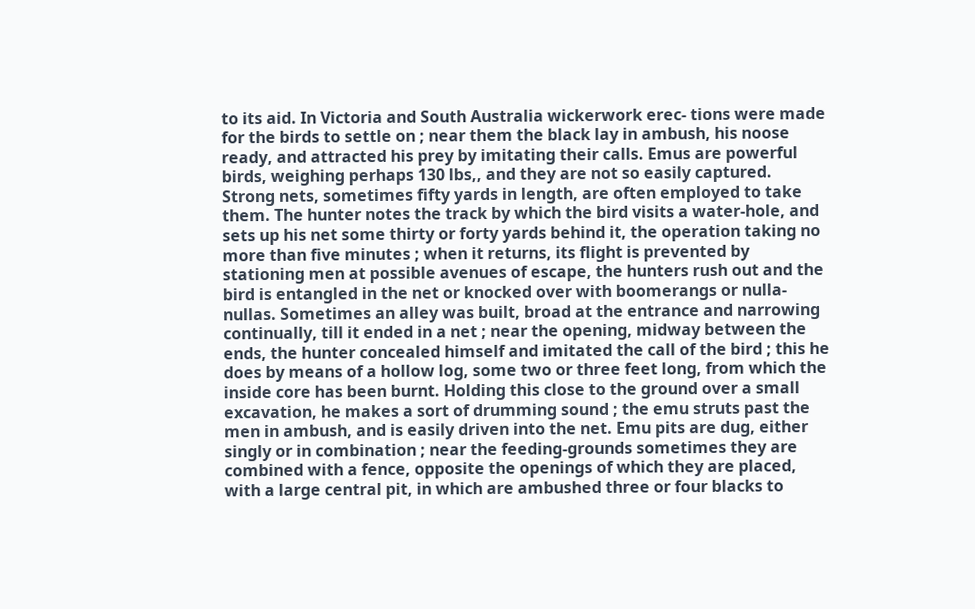to its aid. In Victoria and South Australia wickerwork erec- tions were made for the birds to settle on ; near them the black lay in ambush, his noose ready, and attracted his prey by imitating their calls. Emus are powerful birds, weighing perhaps 130 lbs,, and they are not so easily captured. Strong nets, sometimes fifty yards in length, are often employed to take them. The hunter notes the track by which the bird visits a water-hole, and sets up his net some thirty or forty yards behind it, the operation taking no more than five minutes ; when it returns, its flight is prevented by stationing men at possible avenues of escape, the hunters rush out and the bird is entangled in the net or knocked over with boomerangs or nulla- nullas. Sometimes an alley was built, broad at the entrance and narrowing continually, till it ended in a net ; near the opening, midway between the ends, the hunter concealed himself and imitated the call of the bird ; this he does by means of a hollow log, some two or three feet long, from which the inside core has been burnt. Holding this close to the ground over a small excavation, he makes a sort of drumming sound ; the emu struts past the men in ambush, and is easily driven into the net. Emu pits are dug, either singly or in combination ; near the feeding-grounds sometimes they are combined with a fence, opposite the openings of which they are placed, with a large central pit, in which are ambushed three or four blacks to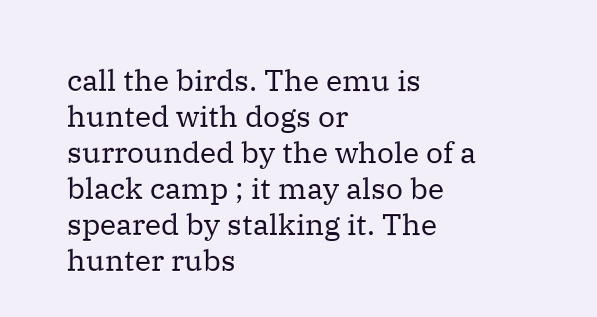call the birds. The emu is hunted with dogs or surrounded by the whole of a black camp ; it may also be speared by stalking it. The hunter rubs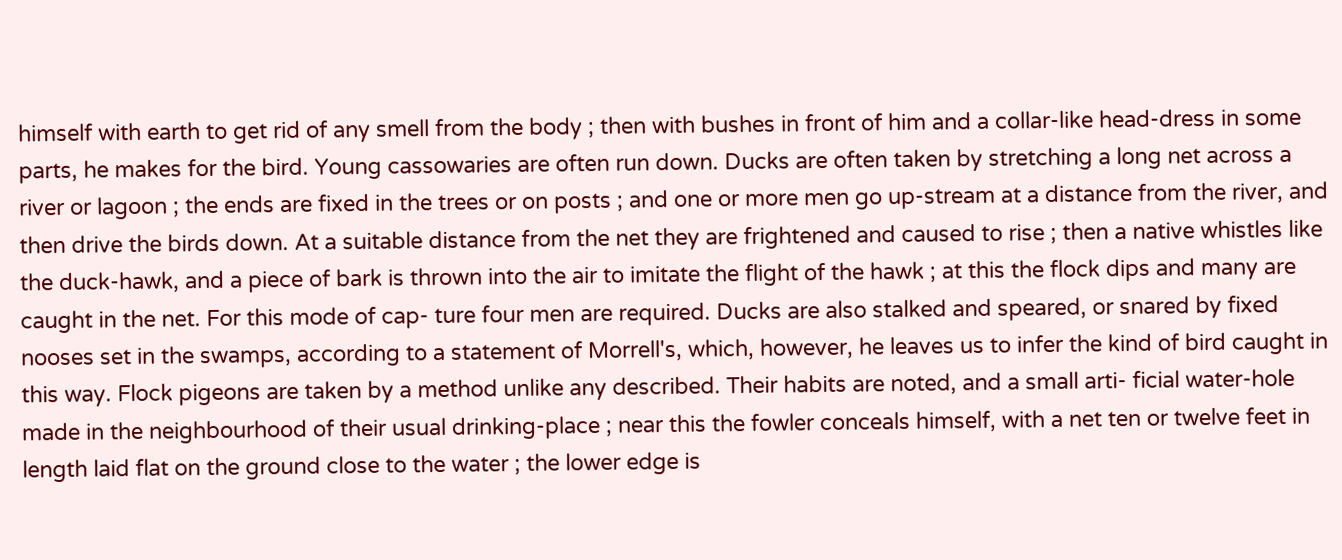himself with earth to get rid of any smell from the body ; then with bushes in front of him and a collar-like head-dress in some parts, he makes for the bird. Young cassowaries are often run down. Ducks are often taken by stretching a long net across a river or lagoon ; the ends are fixed in the trees or on posts ; and one or more men go up-stream at a distance from the river, and then drive the birds down. At a suitable distance from the net they are frightened and caused to rise ; then a native whistles like the duck-hawk, and a piece of bark is thrown into the air to imitate the flight of the hawk ; at this the flock dips and many are caught in the net. For this mode of cap- ture four men are required. Ducks are also stalked and speared, or snared by fixed nooses set in the swamps, according to a statement of Morrell's, which, however, he leaves us to infer the kind of bird caught in this way. Flock pigeons are taken by a method unlike any described. Their habits are noted, and a small arti- ficial water-hole made in the neighbourhood of their usual drinking-place ; near this the fowler conceals himself, with a net ten or twelve feet in length laid flat on the ground close to the water ; the lower edge is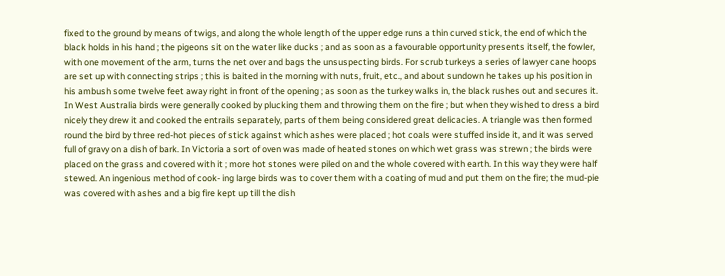fixed to the ground by means of twigs, and along the whole length of the upper edge runs a thin curved stick, the end of which the black holds in his hand ; the pigeons sit on the water like ducks ; and as soon as a favourable opportunity presents itself, the fowler, with one movement of the arm, turns the net over and bags the unsuspecting birds. For scrub turkeys a series of lawyer cane hoops are set up with connecting strips ; this is baited in the morning with nuts, fruit, etc., and about sundown he takes up his position in his ambush some twelve feet away right in front of the opening ; as soon as the turkey walks in, the black rushes out and secures it. In West Australia birds were generally cooked by plucking them and throwing them on the fire ; but when they wished to dress a bird nicely they drew it and cooked the entrails separately, parts of them being considered great delicacies. A triangle was then formed round the bird by three red-hot pieces of stick against which ashes were placed ; hot coals were stuffed inside it, and it was served full of gravy on a dish of bark. In Victoria a sort of oven was made of heated stones on which wet grass was strewn ; the birds were placed on the grass and covered with it ; more hot stones were piled on and the whole covered with earth. In this way they were half stewed. An ingenious method of cook- ing large birds was to cover them with a coating of mud and put them on the fire; the mud-pie was covered with ashes and a big fire kept up till the dish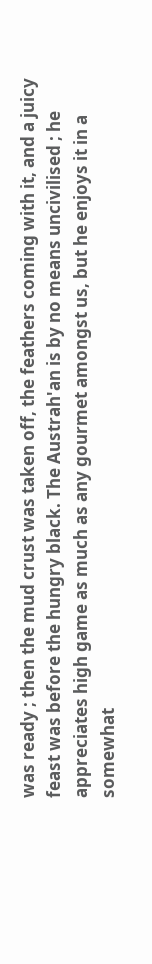was ready ; then the mud crust was taken off, the feathers coming with it, and a juicy feast was before the hungry black. The Austrah'an is by no means uncivilised ; he appreciates high game as much as any gourmet amongst us, but he enjoys it in a somewhat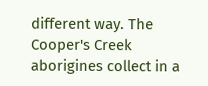different way. The Cooper's Creek aborigines collect in a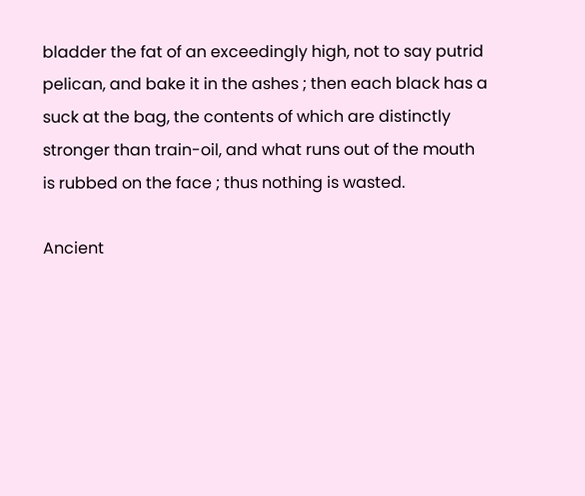bladder the fat of an exceedingly high, not to say putrid pelican, and bake it in the ashes ; then each black has a suck at the bag, the contents of which are distinctly stronger than train-oil, and what runs out of the mouth is rubbed on the face ; thus nothing is wasted.

Ancient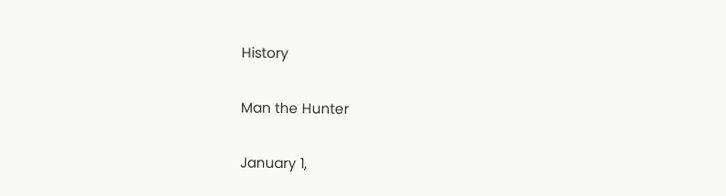History


Man the Hunter


January 1,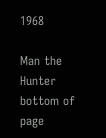1968

Man the Hunter
bottom of page